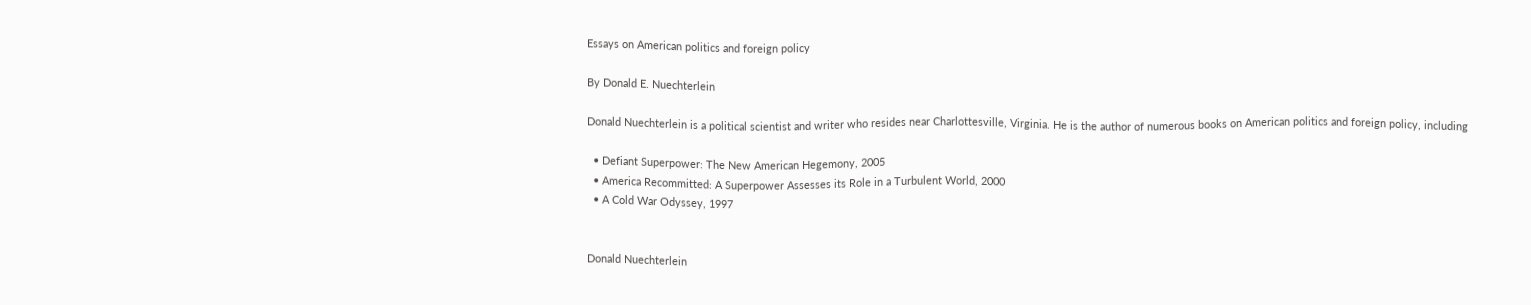Essays on American politics and foreign policy

By Donald E. Nuechterlein

Donald Nuechterlein is a political scientist and writer who resides near Charlottesville, Virginia. He is the author of numerous books on American politics and foreign policy, including

  • Defiant Superpower: The New American Hegemony, 2005
  • America Recommitted: A Superpower Assesses its Role in a Turbulent World, 2000
  • A Cold War Odyssey, 1997


Donald Nuechterlein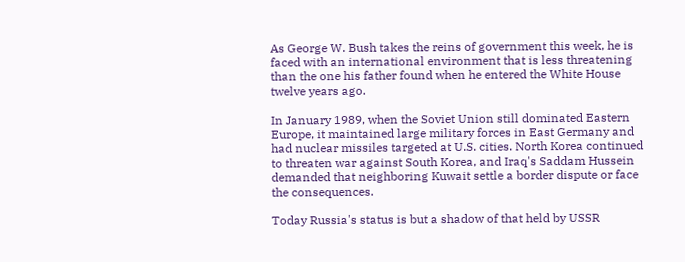As George W. Bush takes the reins of government this week, he is faced with an international environment that is less threatening than the one his father found when he entered the White House twelve years ago.

In January 1989, when the Soviet Union still dominated Eastern Europe, it maintained large military forces in East Germany and had nuclear missiles targeted at U.S. cities. North Korea continued to threaten war against South Korea, and Iraq's Saddam Hussein demanded that neighboring Kuwait settle a border dispute or face the consequences.

Today Russia's status is but a shadow of that held by USSR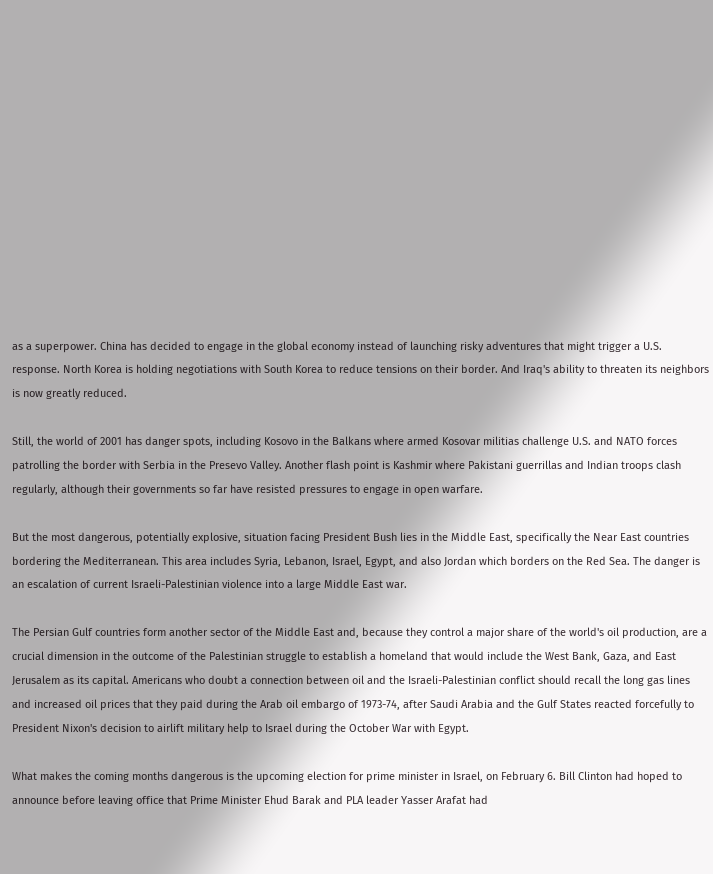as a superpower. China has decided to engage in the global economy instead of launching risky adventures that might trigger a U.S. response. North Korea is holding negotiations with South Korea to reduce tensions on their border. And Iraq's ability to threaten its neighbors is now greatly reduced.

Still, the world of 2001 has danger spots, including Kosovo in the Balkans where armed Kosovar militias challenge U.S. and NATO forces patrolling the border with Serbia in the Presevo Valley. Another flash point is Kashmir where Pakistani guerrillas and Indian troops clash regularly, although their governments so far have resisted pressures to engage in open warfare.

But the most dangerous, potentially explosive, situation facing President Bush lies in the Middle East, specifically the Near East countries bordering the Mediterranean. This area includes Syria, Lebanon, Israel, Egypt, and also Jordan which borders on the Red Sea. The danger is an escalation of current Israeli-Palestinian violence into a large Middle East war.

The Persian Gulf countries form another sector of the Middle East and, because they control a major share of the world's oil production, are a crucial dimension in the outcome of the Palestinian struggle to establish a homeland that would include the West Bank, Gaza, and East Jerusalem as its capital. Americans who doubt a connection between oil and the Israeli-Palestinian conflict should recall the long gas lines and increased oil prices that they paid during the Arab oil embargo of 1973-74, after Saudi Arabia and the Gulf States reacted forcefully to President Nixon's decision to airlift military help to Israel during the October War with Egypt.

What makes the coming months dangerous is the upcoming election for prime minister in Israel, on February 6. Bill Clinton had hoped to announce before leaving office that Prime Minister Ehud Barak and PLA leader Yasser Arafat had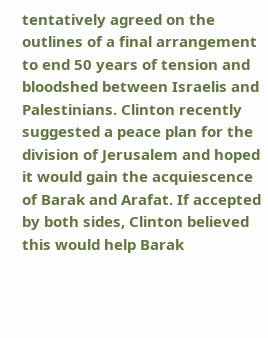tentatively agreed on the outlines of a final arrangement to end 50 years of tension and bloodshed between Israelis and Palestinians. Clinton recently suggested a peace plan for the division of Jerusalem and hoped it would gain the acquiescence of Barak and Arafat. If accepted by both sides, Clinton believed this would help Barak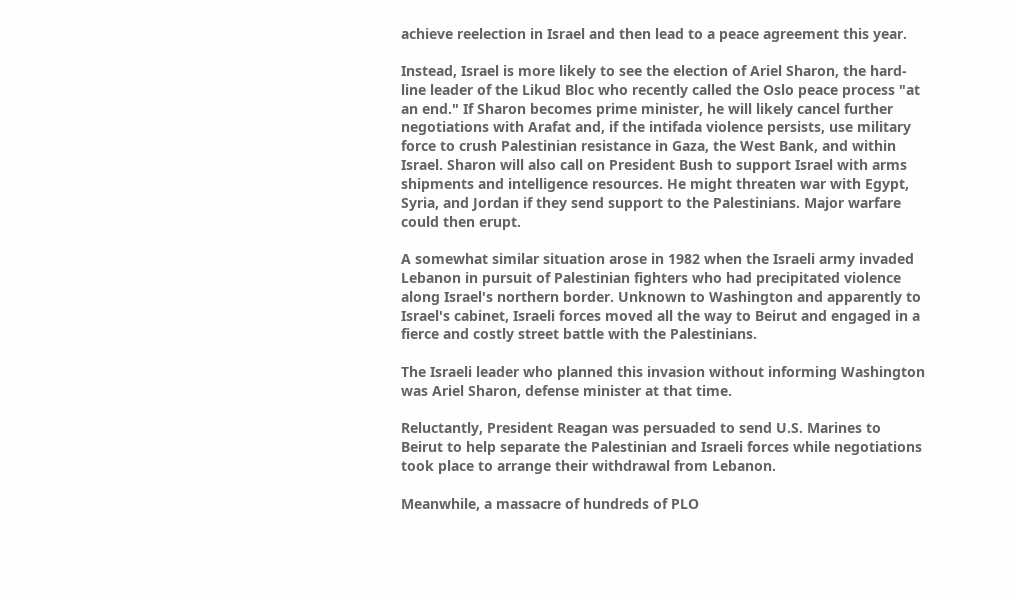achieve reelection in Israel and then lead to a peace agreement this year.

Instead, Israel is more likely to see the election of Ariel Sharon, the hard-line leader of the Likud Bloc who recently called the Oslo peace process "at an end." If Sharon becomes prime minister, he will likely cancel further negotiations with Arafat and, if the intifada violence persists, use military force to crush Palestinian resistance in Gaza, the West Bank, and within Israel. Sharon will also call on President Bush to support Israel with arms shipments and intelligence resources. He might threaten war with Egypt, Syria, and Jordan if they send support to the Palestinians. Major warfare could then erupt.

A somewhat similar situation arose in 1982 when the Israeli army invaded Lebanon in pursuit of Palestinian fighters who had precipitated violence along Israel's northern border. Unknown to Washington and apparently to Israel's cabinet, Israeli forces moved all the way to Beirut and engaged in a fierce and costly street battle with the Palestinians.

The Israeli leader who planned this invasion without informing Washington was Ariel Sharon, defense minister at that time.

Reluctantly, President Reagan was persuaded to send U.S. Marines to Beirut to help separate the Palestinian and Israeli forces while negotiations took place to arrange their withdrawal from Lebanon.

Meanwhile, a massacre of hundreds of PLO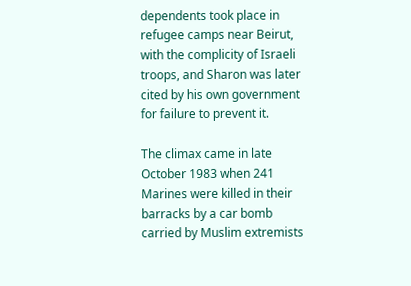dependents took place in refugee camps near Beirut, with the complicity of Israeli troops, and Sharon was later cited by his own government for failure to prevent it.

The climax came in late October 1983 when 241 Marines were killed in their barracks by a car bomb carried by Muslim extremists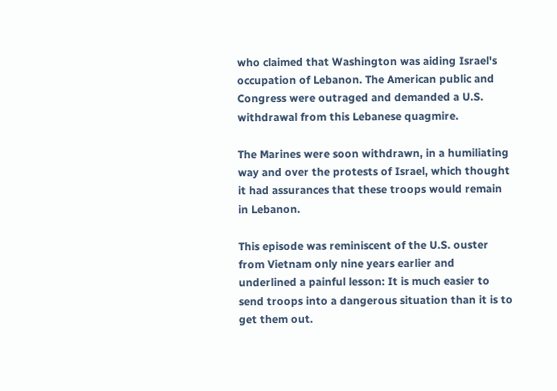who claimed that Washington was aiding Israel's occupation of Lebanon. The American public and Congress were outraged and demanded a U.S. withdrawal from this Lebanese quagmire.

The Marines were soon withdrawn, in a humiliating way and over the protests of Israel, which thought it had assurances that these troops would remain in Lebanon.

This episode was reminiscent of the U.S. ouster from Vietnam only nine years earlier and underlined a painful lesson: It is much easier to send troops into a dangerous situation than it is to get them out.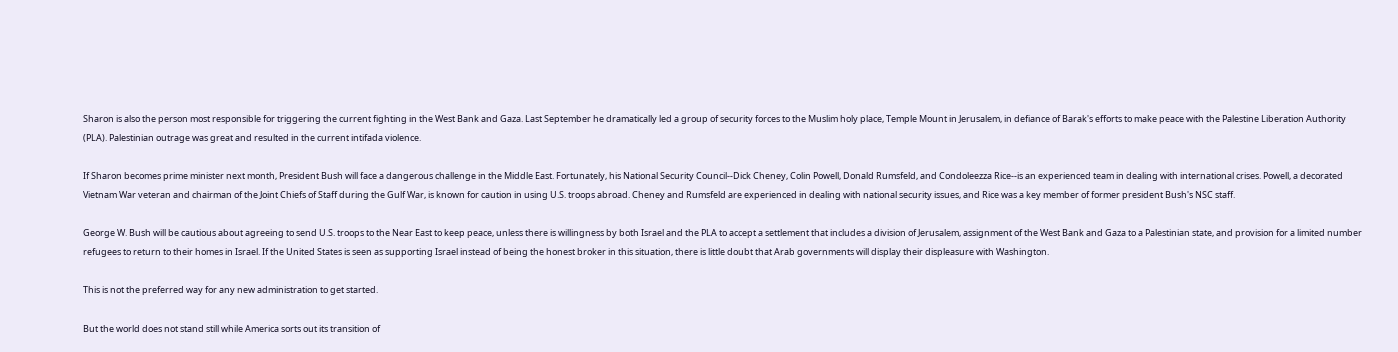Sharon is also the person most responsible for triggering the current fighting in the West Bank and Gaza. Last September he dramatically led a group of security forces to the Muslim holy place, Temple Mount in Jerusalem, in defiance of Barak's efforts to make peace with the Palestine Liberation Authority (PLA). Palestinian outrage was great and resulted in the current intifada violence.

If Sharon becomes prime minister next month, President Bush will face a dangerous challenge in the Middle East. Fortunately, his National Security Council--Dick Cheney, Colin Powell, Donald Rumsfeld, and Condoleezza Rice--is an experienced team in dealing with international crises. Powell, a decorated Vietnam War veteran and chairman of the Joint Chiefs of Staff during the Gulf War, is known for caution in using U.S. troops abroad. Cheney and Rumsfeld are experienced in dealing with national security issues, and Rice was a key member of former president Bush's NSC staff.

George W. Bush will be cautious about agreeing to send U.S. troops to the Near East to keep peace, unless there is willingness by both Israel and the PLA to accept a settlement that includes a division of Jerusalem, assignment of the West Bank and Gaza to a Palestinian state, and provision for a limited number refugees to return to their homes in Israel. If the United States is seen as supporting Israel instead of being the honest broker in this situation, there is little doubt that Arab governments will display their displeasure with Washington.

This is not the preferred way for any new administration to get started.

But the world does not stand still while America sorts out its transition of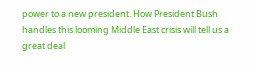power to a new president. How President Bush handles this looming Middle East crisis will tell us a great deal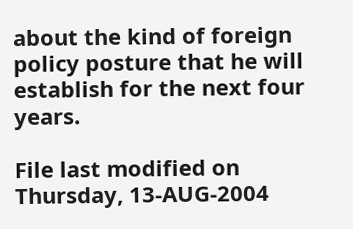about the kind of foreign policy posture that he will establish for the next four years.

File last modified on Thursday, 13-AUG-2004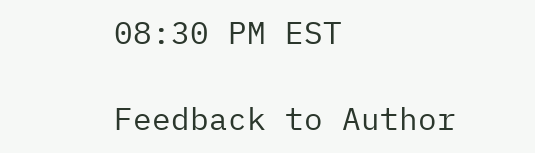08:30 PM EST

Feedback to Author